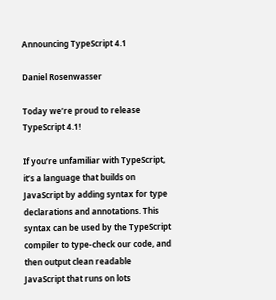Announcing TypeScript 4.1

Daniel Rosenwasser

Today we’re proud to release TypeScript 4.1!

If you’re unfamiliar with TypeScript, it’s a language that builds on JavaScript by adding syntax for type declarations and annotations. This syntax can be used by the TypeScript compiler to type-check our code, and then output clean readable JavaScript that runs on lots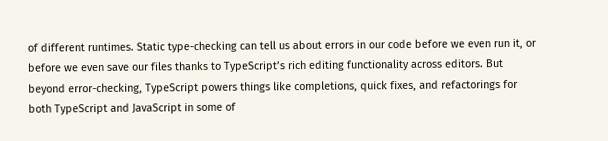of different runtimes. Static type-checking can tell us about errors in our code before we even run it, or before we even save our files thanks to TypeScript’s rich editing functionality across editors. But beyond error-checking, TypeScript powers things like completions, quick fixes, and refactorings for both TypeScript and JavaScript in some of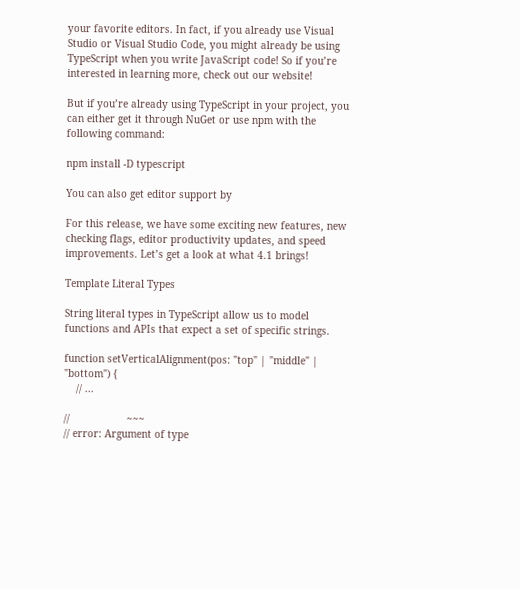your favorite editors. In fact, if you already use Visual Studio or Visual Studio Code, you might already be using TypeScript when you write JavaScript code! So if you’re interested in learning more, check out our website!

But if you’re already using TypeScript in your project, you can either get it through NuGet or use npm with the following command:

npm install -D typescript

You can also get editor support by

For this release, we have some exciting new features, new checking flags, editor productivity updates, and speed improvements. Let’s get a look at what 4.1 brings!

Template Literal Types

String literal types in TypeScript allow us to model functions and APIs that expect a set of specific strings.

function setVerticalAlignment(pos: "top" | "middle" | "bottom") {
    // ...

//                   ~~~
// error: Argument of type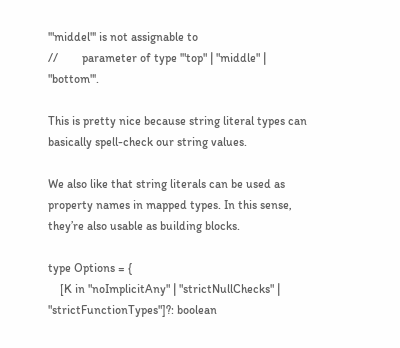'"middel"' is not assignable to
//        parameter of type '"top" | "middle" | "bottom"'.

This is pretty nice because string literal types can basically spell-check our string values.

We also like that string literals can be used as property names in mapped types. In this sense, they’re also usable as building blocks.

type Options = {
    [K in "noImplicitAny" | "strictNullChecks" | "strictFunctionTypes"]?: boolean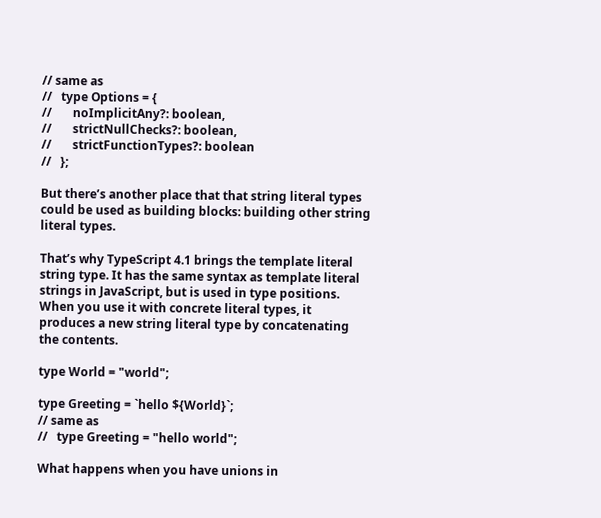// same as
//   type Options = {
//       noImplicitAny?: boolean,
//       strictNullChecks?: boolean,
//       strictFunctionTypes?: boolean
//   };

But there’s another place that that string literal types could be used as building blocks: building other string literal types.

That’s why TypeScript 4.1 brings the template literal string type. It has the same syntax as template literal strings in JavaScript, but is used in type positions. When you use it with concrete literal types, it produces a new string literal type by concatenating the contents.

type World = "world";

type Greeting = `hello ${World}`;
// same as
//   type Greeting = "hello world";

What happens when you have unions in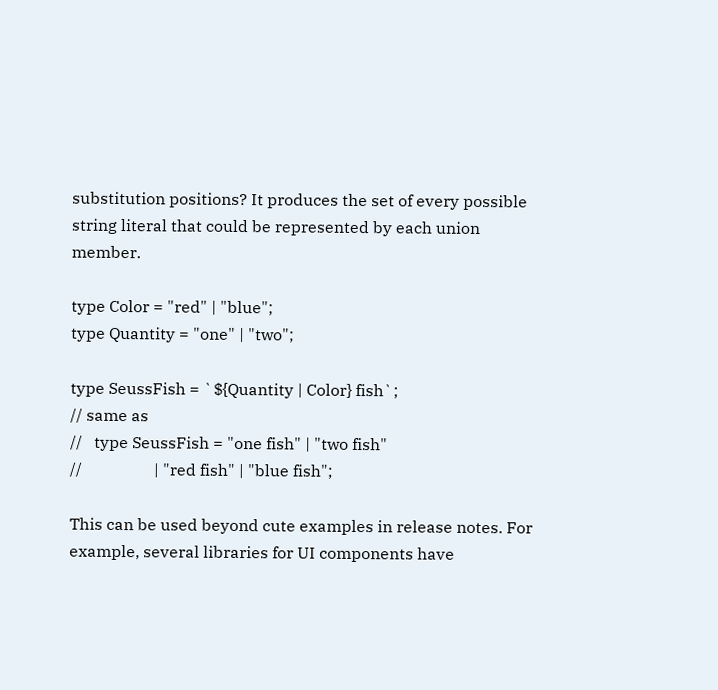substitution positions? It produces the set of every possible string literal that could be represented by each union member.

type Color = "red" | "blue";
type Quantity = "one" | "two";

type SeussFish = `${Quantity | Color} fish`;
// same as
//   type SeussFish = "one fish" | "two fish"
//                  | "red fish" | "blue fish";

This can be used beyond cute examples in release notes. For example, several libraries for UI components have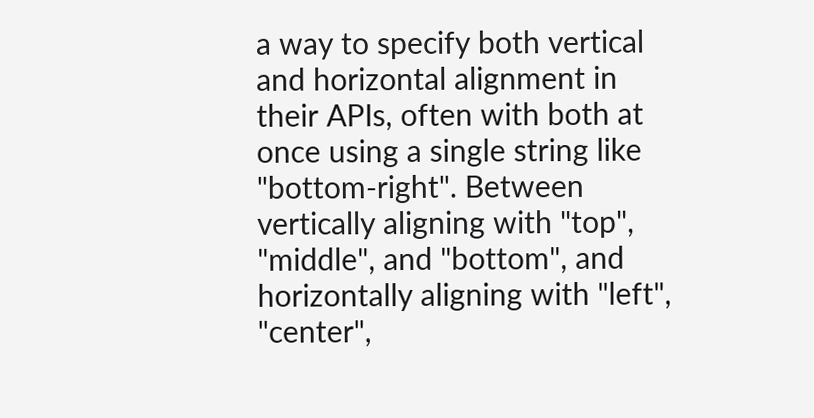a way to specify both vertical and horizontal alignment in their APIs, often with both at once using a single string like "bottom-right". Between vertically aligning with "top", "middle", and "bottom", and horizontally aligning with "left", "center",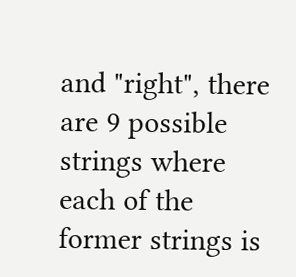and "right", there are 9 possible strings where each of the former strings is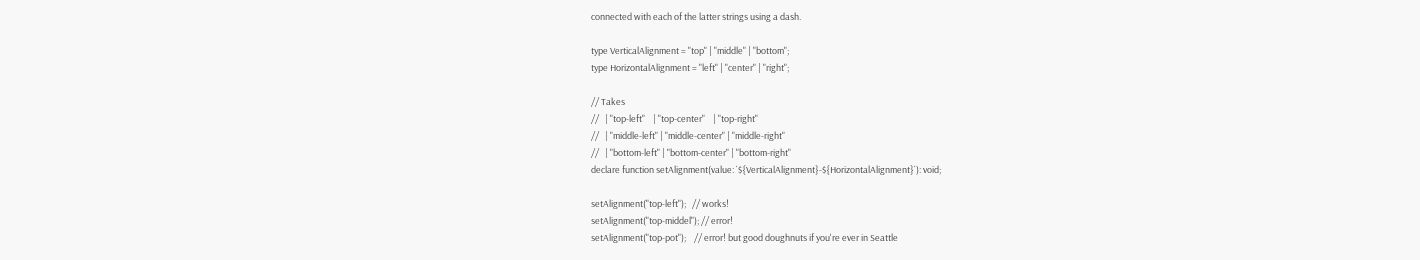connected with each of the latter strings using a dash.

type VerticalAlignment = "top" | "middle" | "bottom";
type HorizontalAlignment = "left" | "center" | "right";

// Takes
//   | "top-left"    | "top-center"    | "top-right"
//   | "middle-left" | "middle-center" | "middle-right"
//   | "bottom-left" | "bottom-center" | "bottom-right"
declare function setAlignment(value: `${VerticalAlignment}-${HorizontalAlignment}`): void;

setAlignment("top-left");   // works!
setAlignment("top-middel"); // error!
setAlignment("top-pot");    // error! but good doughnuts if you're ever in Seattle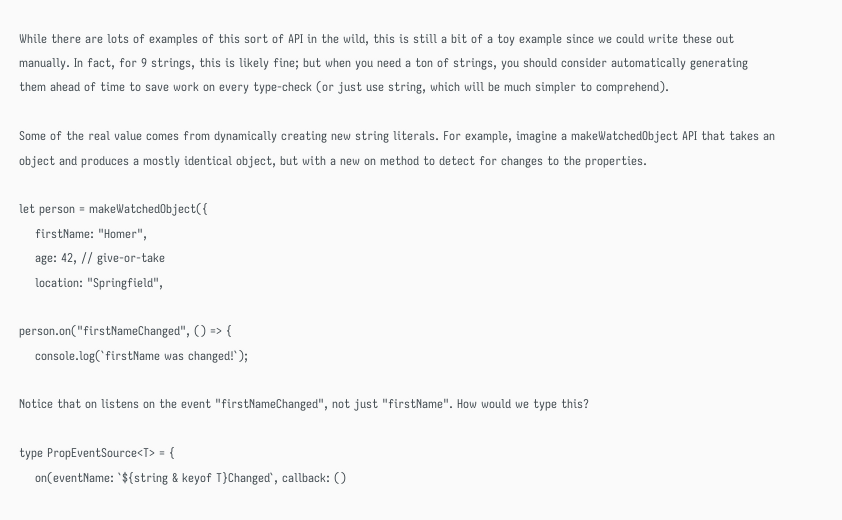While there are lots of examples of this sort of API in the wild, this is still a bit of a toy example since we could write these out manually. In fact, for 9 strings, this is likely fine; but when you need a ton of strings, you should consider automatically generating them ahead of time to save work on every type-check (or just use string, which will be much simpler to comprehend).

Some of the real value comes from dynamically creating new string literals. For example, imagine a makeWatchedObject API that takes an object and produces a mostly identical object, but with a new on method to detect for changes to the properties.

let person = makeWatchedObject({
    firstName: "Homer",
    age: 42, // give-or-take
    location: "Springfield",

person.on("firstNameChanged", () => {
    console.log(`firstName was changed!`);

Notice that on listens on the event "firstNameChanged", not just "firstName". How would we type this?

type PropEventSource<T> = {
    on(eventName: `${string & keyof T}Changed`, callback: ()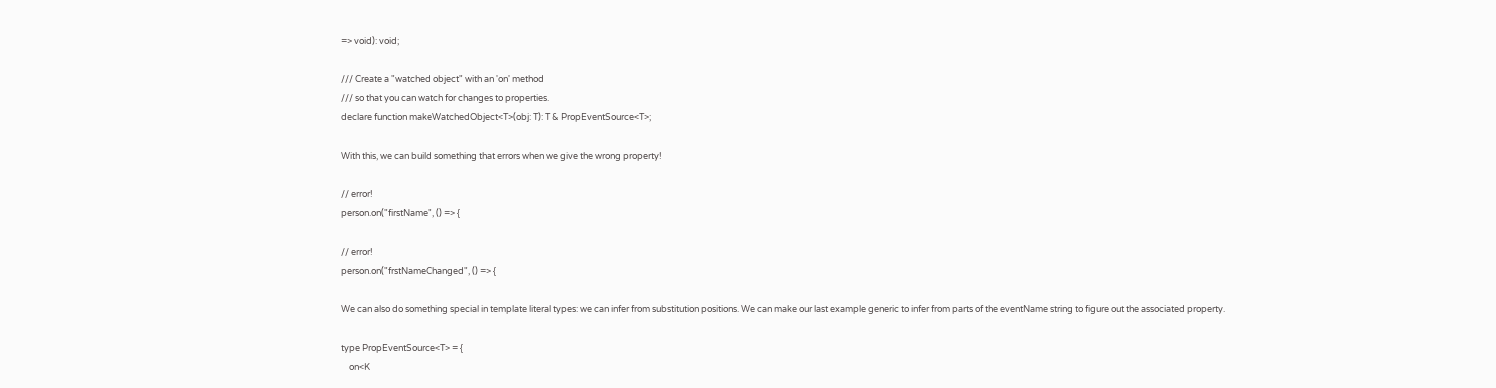=> void): void;

/// Create a "watched object" with an 'on' method
/// so that you can watch for changes to properties.
declare function makeWatchedObject<T>(obj: T): T & PropEventSource<T>;

With this, we can build something that errors when we give the wrong property!

// error!
person.on("firstName", () => {

// error!
person.on("frstNameChanged", () => {

We can also do something special in template literal types: we can infer from substitution positions. We can make our last example generic to infer from parts of the eventName string to figure out the associated property.

type PropEventSource<T> = {
    on<K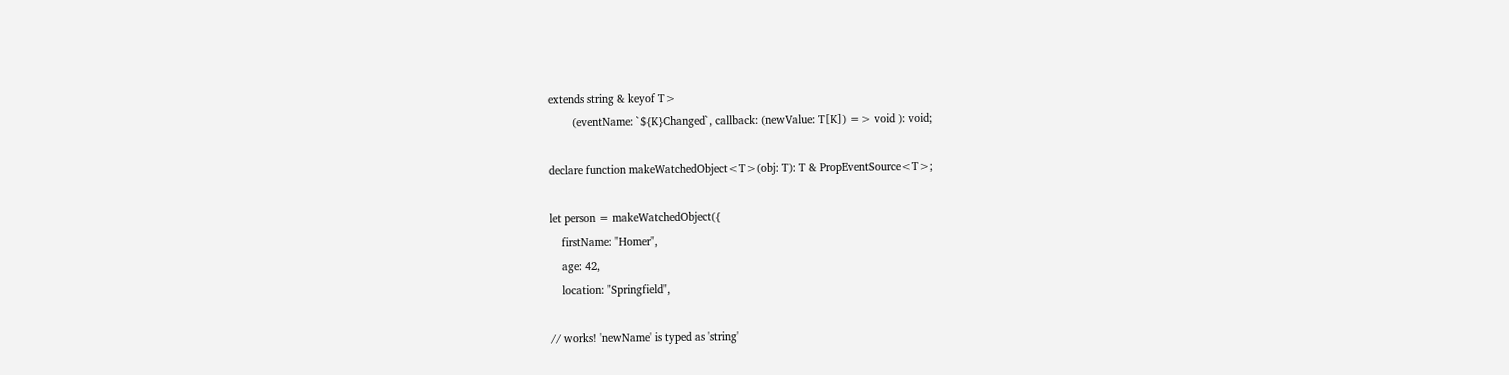extends string & keyof T>
        (eventName: `${K}Changed`, callback: (newValue: T[K]) => void ): void;

declare function makeWatchedObject<T>(obj: T): T & PropEventSource<T>;

let person = makeWatchedObject({
    firstName: "Homer",
    age: 42,
    location: "Springfield",

// works! 'newName' is typed as 'string'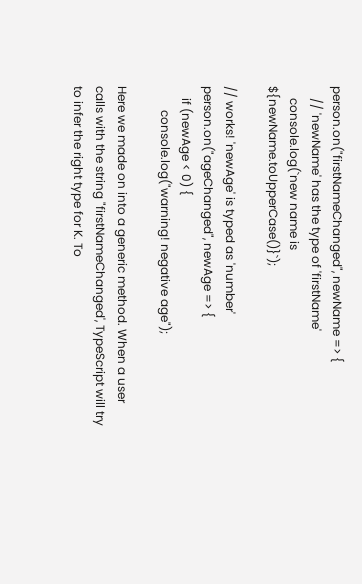person.on("firstNameChanged", newName => {
    // 'newName' has the type of 'firstName'
    console.log(`new name is ${newName.toUpperCase()}`);

// works! 'newAge' is typed as 'number'
person.on("ageChanged", newAge => {
    if (newAge < 0) {
        console.log("warning! negative age");

Here we made on into a generic method. When a user calls with the string "firstNameChanged', TypeScript will try to infer the right type for K. To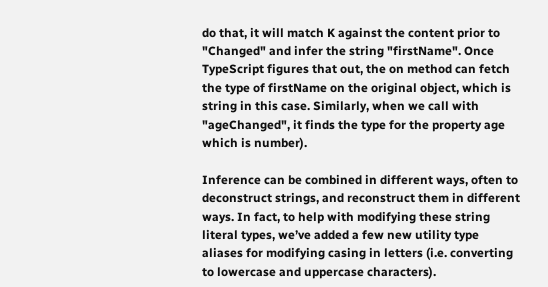do that, it will match K against the content prior to "Changed" and infer the string "firstName". Once TypeScript figures that out, the on method can fetch the type of firstName on the original object, which is string in this case. Similarly, when we call with "ageChanged", it finds the type for the property age which is number).

Inference can be combined in different ways, often to deconstruct strings, and reconstruct them in different ways. In fact, to help with modifying these string literal types, we’ve added a few new utility type aliases for modifying casing in letters (i.e. converting to lowercase and uppercase characters).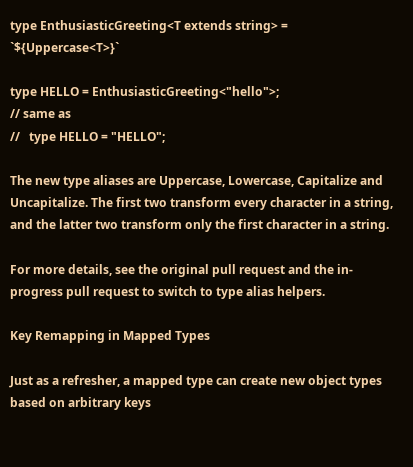type EnthusiasticGreeting<T extends string> = `${Uppercase<T>}`

type HELLO = EnthusiasticGreeting<"hello">;
// same as
//   type HELLO = "HELLO";

The new type aliases are Uppercase, Lowercase, Capitalize and Uncapitalize. The first two transform every character in a string, and the latter two transform only the first character in a string.

For more details, see the original pull request and the in-progress pull request to switch to type alias helpers.

Key Remapping in Mapped Types

Just as a refresher, a mapped type can create new object types based on arbitrary keys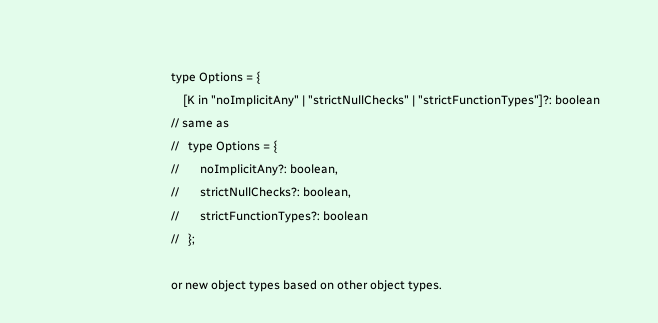type Options = {
    [K in "noImplicitAny" | "strictNullChecks" | "strictFunctionTypes"]?: boolean
// same as
//   type Options = {
//       noImplicitAny?: boolean,
//       strictNullChecks?: boolean,
//       strictFunctionTypes?: boolean
//   };

or new object types based on other object types.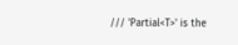/// 'Partial<T>' is the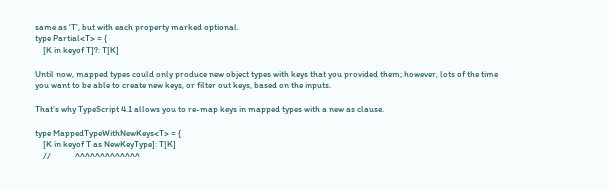same as 'T', but with each property marked optional.
type Partial<T> = {
    [K in keyof T]?: T[K]

Until now, mapped types could only produce new object types with keys that you provided them; however, lots of the time you want to be able to create new keys, or filter out keys, based on the inputs.

That’s why TypeScript 4.1 allows you to re-map keys in mapped types with a new as clause.

type MappedTypeWithNewKeys<T> = {
    [K in keyof T as NewKeyType]: T[K]
    //            ^^^^^^^^^^^^^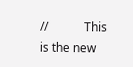//            This is the new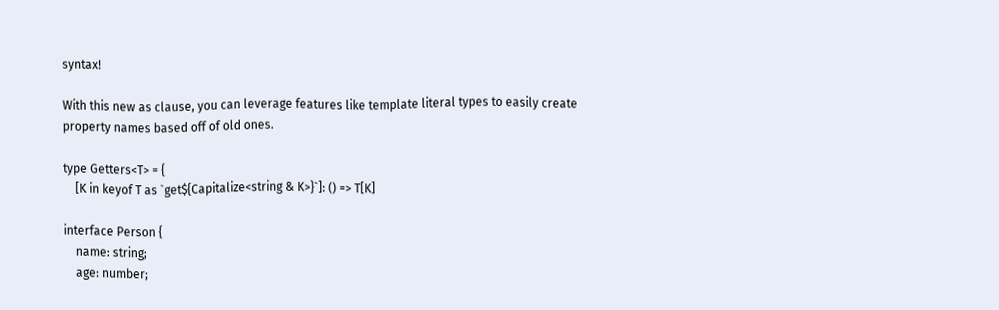syntax!

With this new as clause, you can leverage features like template literal types to easily create property names based off of old ones.

type Getters<T> = {
    [K in keyof T as `get${Capitalize<string & K>}`]: () => T[K]

interface Person {
    name: string;
    age: number;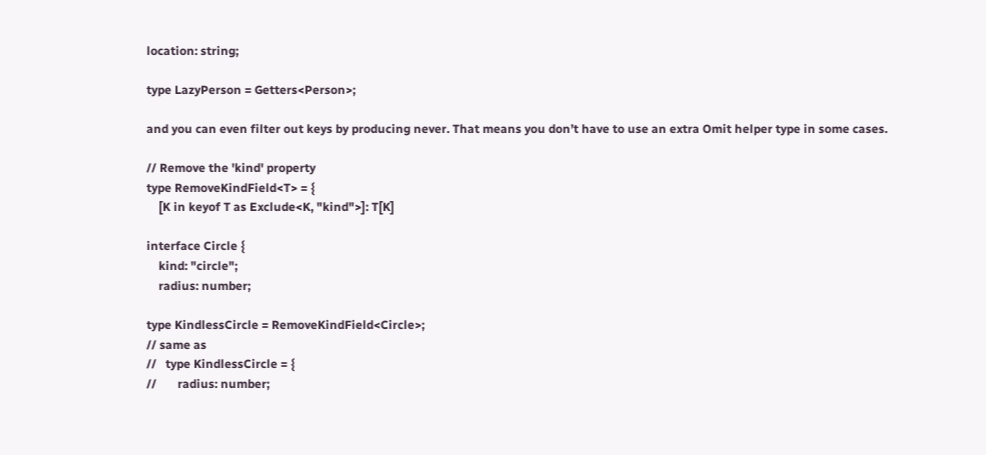location: string;

type LazyPerson = Getters<Person>;

and you can even filter out keys by producing never. That means you don’t have to use an extra Omit helper type in some cases.

// Remove the 'kind' property
type RemoveKindField<T> = {
    [K in keyof T as Exclude<K, "kind">]: T[K]

interface Circle {
    kind: "circle";
    radius: number;

type KindlessCircle = RemoveKindField<Circle>;
// same as
//   type KindlessCircle = {
//       radius: number;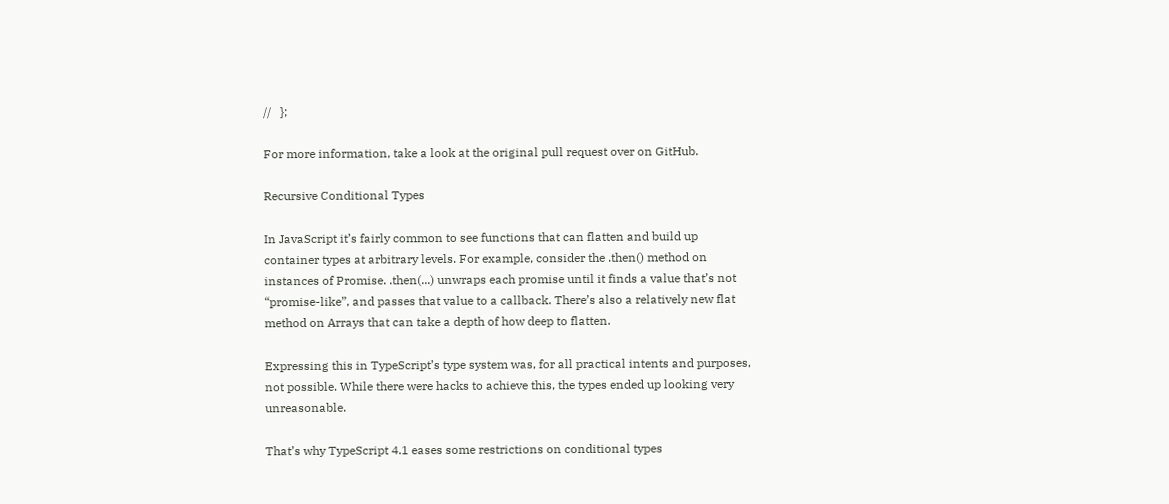//   };

For more information, take a look at the original pull request over on GitHub.

Recursive Conditional Types

In JavaScript it’s fairly common to see functions that can flatten and build up container types at arbitrary levels. For example, consider the .then() method on instances of Promise. .then(...) unwraps each promise until it finds a value that’s not “promise-like”, and passes that value to a callback. There’s also a relatively new flat method on Arrays that can take a depth of how deep to flatten.

Expressing this in TypeScript’s type system was, for all practical intents and purposes, not possible. While there were hacks to achieve this, the types ended up looking very unreasonable.

That’s why TypeScript 4.1 eases some restrictions on conditional types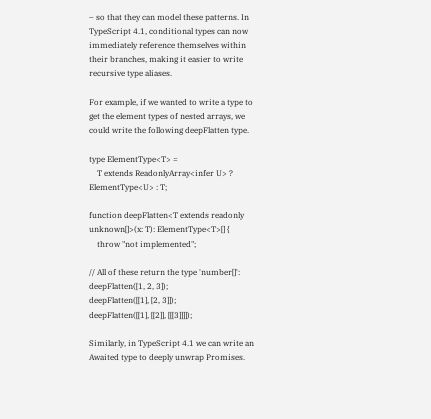– so that they can model these patterns. In TypeScript 4.1, conditional types can now immediately reference themselves within their branches, making it easier to write recursive type aliases.

For example, if we wanted to write a type to get the element types of nested arrays, we could write the following deepFlatten type.

type ElementType<T> =
    T extends ReadonlyArray<infer U> ? ElementType<U> : T;

function deepFlatten<T extends readonly unknown[]>(x: T): ElementType<T>[] {
    throw "not implemented";

// All of these return the type 'number[]':
deepFlatten([1, 2, 3]);
deepFlatten([[1], [2, 3]]);
deepFlatten([[1], [[2]], [[[3]]]]);

Similarly, in TypeScript 4.1 we can write an Awaited type to deeply unwrap Promises.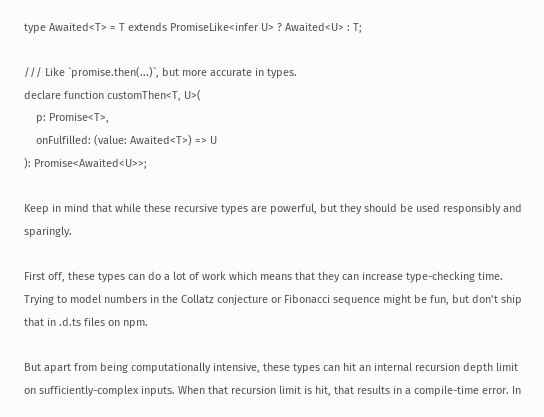type Awaited<T> = T extends PromiseLike<infer U> ? Awaited<U> : T;

/// Like `promise.then(...)`, but more accurate in types.
declare function customThen<T, U>(
    p: Promise<T>,
    onFulfilled: (value: Awaited<T>) => U
): Promise<Awaited<U>>;

Keep in mind that while these recursive types are powerful, but they should be used responsibly and sparingly.

First off, these types can do a lot of work which means that they can increase type-checking time. Trying to model numbers in the Collatz conjecture or Fibonacci sequence might be fun, but don’t ship that in .d.ts files on npm.

But apart from being computationally intensive, these types can hit an internal recursion depth limit on sufficiently-complex inputs. When that recursion limit is hit, that results in a compile-time error. In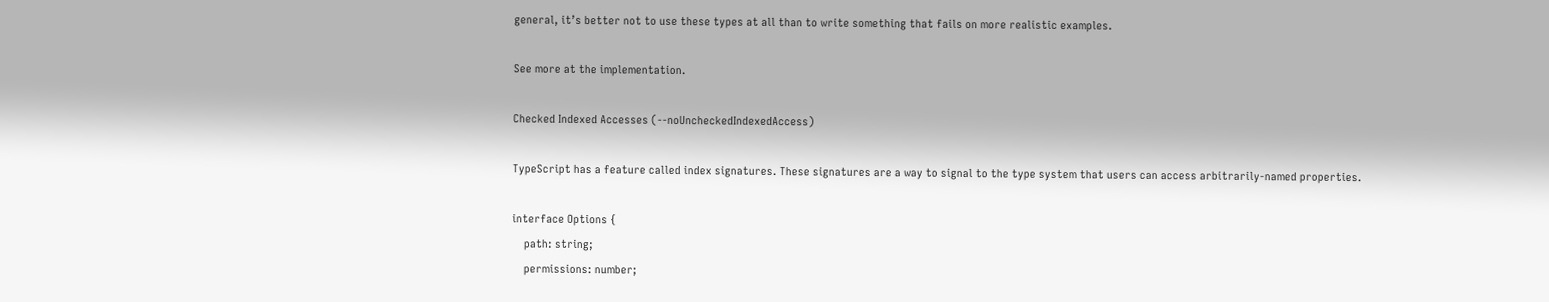general, it’s better not to use these types at all than to write something that fails on more realistic examples.

See more at the implementation.

Checked Indexed Accesses (--noUncheckedIndexedAccess)

TypeScript has a feature called index signatures. These signatures are a way to signal to the type system that users can access arbitrarily-named properties.

interface Options {
    path: string;
    permissions: number;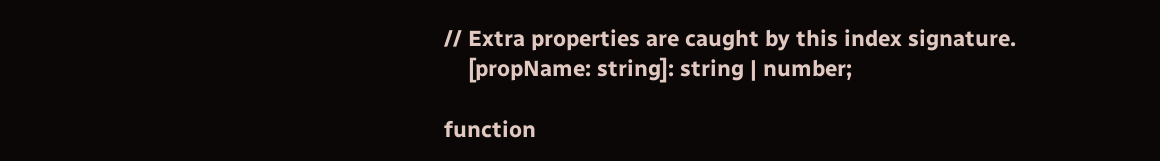// Extra properties are caught by this index signature.
    [propName: string]: string | number;

function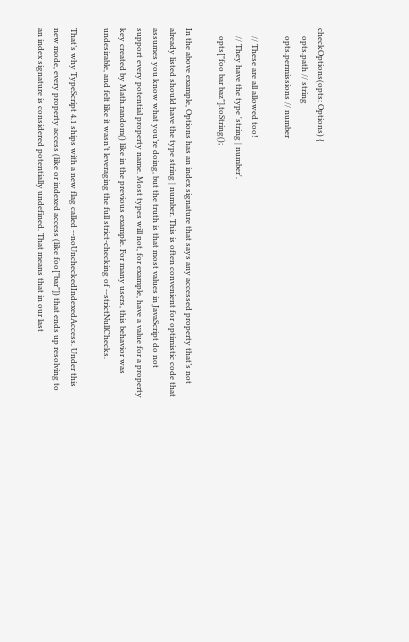checkOptions(opts: Options) {
    opts.path // string
    opts.permissions // number

    // These are all allowed too!
    // They have the type 'string | number'.
    opts["foo bar baz"].toString();

In the above example, Options has an index signature that says any accessed property that’s not already listed should have the type string | number. This is often convenient for optimistic code that assumes you know what you’re doing, but the truth is that most values in JavaScript do not support every potential property name. Most types will not, for example, have a value for a property key created by Math.random() like in the previous example. For many users, this behavior was undesirable, and felt like it wasn’t leveraging the full strict-checking of --strictNullChecks.

That’s why TypeScript 4.1 ships with a new flag called --noUncheckedIndexedAccess. Under this new mode, every property access (like or indexed access (like foo["bar"]) that ends up resolving to an index signature is considered potentially undefined. That means that in our last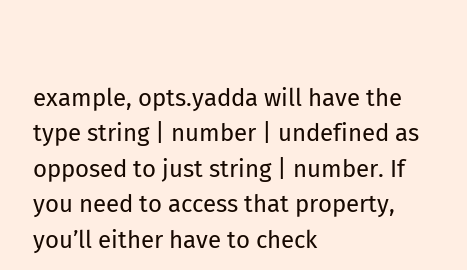example, opts.yadda will have the type string | number | undefined as opposed to just string | number. If you need to access that property, you’ll either have to check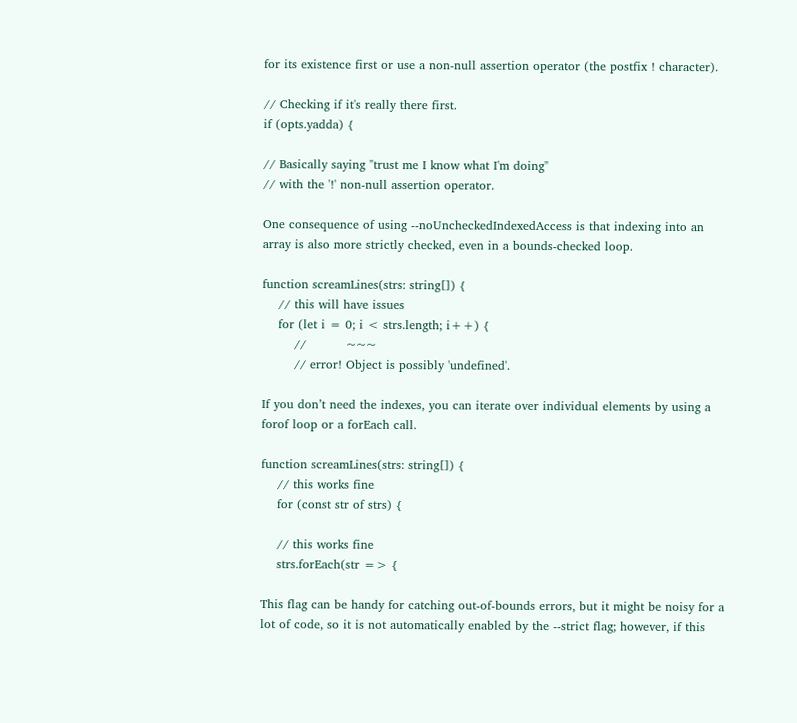for its existence first or use a non-null assertion operator (the postfix ! character).

// Checking if it's really there first.
if (opts.yadda) {

// Basically saying "trust me I know what I'm doing"
// with the '!' non-null assertion operator.

One consequence of using --noUncheckedIndexedAccess is that indexing into an array is also more strictly checked, even in a bounds-checked loop.

function screamLines(strs: string[]) {
    // this will have issues
    for (let i = 0; i < strs.length; i++) {
        //          ~~~
        // error! Object is possibly 'undefined'.

If you don’t need the indexes, you can iterate over individual elements by using a forof loop or a forEach call.

function screamLines(strs: string[]) {
    // this works fine
    for (const str of strs) {

    // this works fine
    strs.forEach(str => {

This flag can be handy for catching out-of-bounds errors, but it might be noisy for a lot of code, so it is not automatically enabled by the --strict flag; however, if this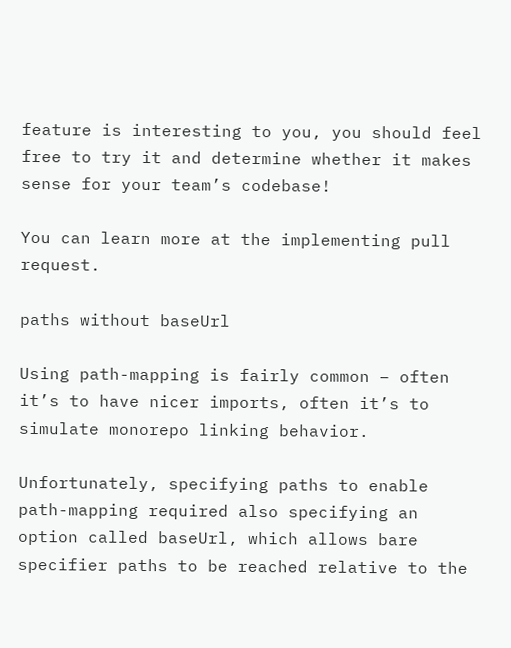feature is interesting to you, you should feel free to try it and determine whether it makes sense for your team’s codebase!

You can learn more at the implementing pull request.

paths without baseUrl

Using path-mapping is fairly common – often it’s to have nicer imports, often it’s to simulate monorepo linking behavior.

Unfortunately, specifying paths to enable path-mapping required also specifying an option called baseUrl, which allows bare specifier paths to be reached relative to the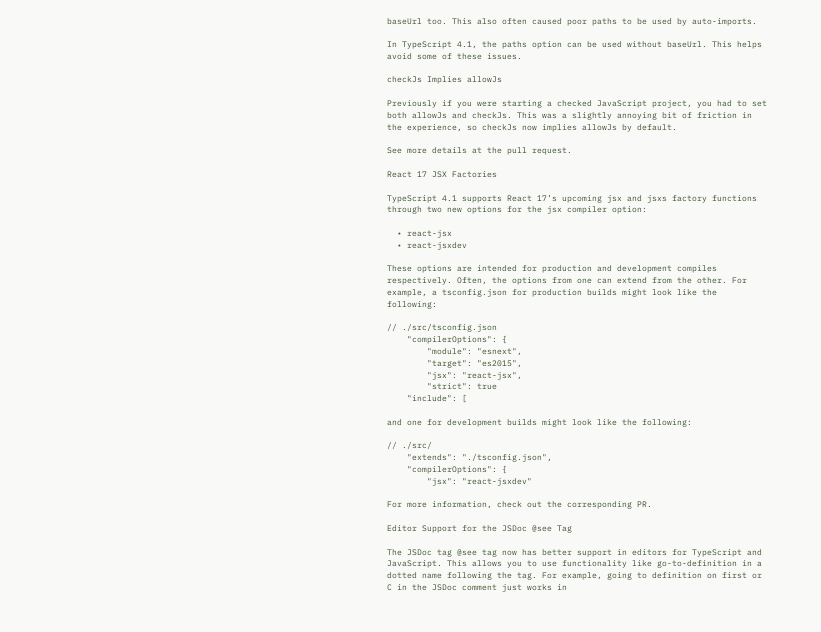baseUrl too. This also often caused poor paths to be used by auto-imports.

In TypeScript 4.1, the paths option can be used without baseUrl. This helps avoid some of these issues.

checkJs Implies allowJs

Previously if you were starting a checked JavaScript project, you had to set both allowJs and checkJs. This was a slightly annoying bit of friction in the experience, so checkJs now implies allowJs by default.

See more details at the pull request.

React 17 JSX Factories

TypeScript 4.1 supports React 17’s upcoming jsx and jsxs factory functions through two new options for the jsx compiler option:

  • react-jsx
  • react-jsxdev

These options are intended for production and development compiles respectively. Often, the options from one can extend from the other. For example, a tsconfig.json for production builds might look like the following:

// ./src/tsconfig.json
    "compilerOptions": {
        "module": "esnext",
        "target": "es2015",
        "jsx": "react-jsx",
        "strict": true
    "include": [

and one for development builds might look like the following:

// ./src/
    "extends": "./tsconfig.json",
    "compilerOptions": {
        "jsx": "react-jsxdev"

For more information, check out the corresponding PR.

Editor Support for the JSDoc @see Tag

The JSDoc tag @see tag now has better support in editors for TypeScript and JavaScript. This allows you to use functionality like go-to-definition in a dotted name following the tag. For example, going to definition on first or C in the JSDoc comment just works in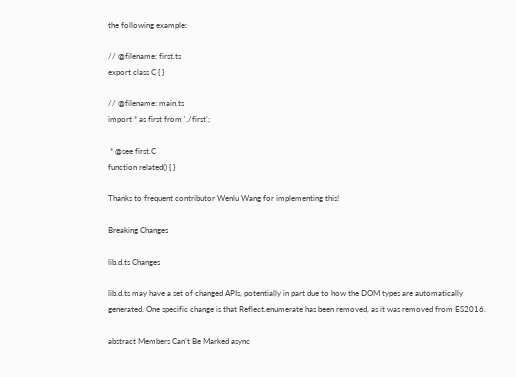the following example:

// @filename: first.ts
export class C { }

// @filename: main.ts
import * as first from './first';

 * @see first.C
function related() { }

Thanks to frequent contributor Wenlu Wang for implementing this!

Breaking Changes

lib.d.ts Changes

lib.d.ts may have a set of changed APIs, potentially in part due to how the DOM types are automatically generated. One specific change is that Reflect.enumerate has been removed, as it was removed from ES2016.

abstract Members Can’t Be Marked async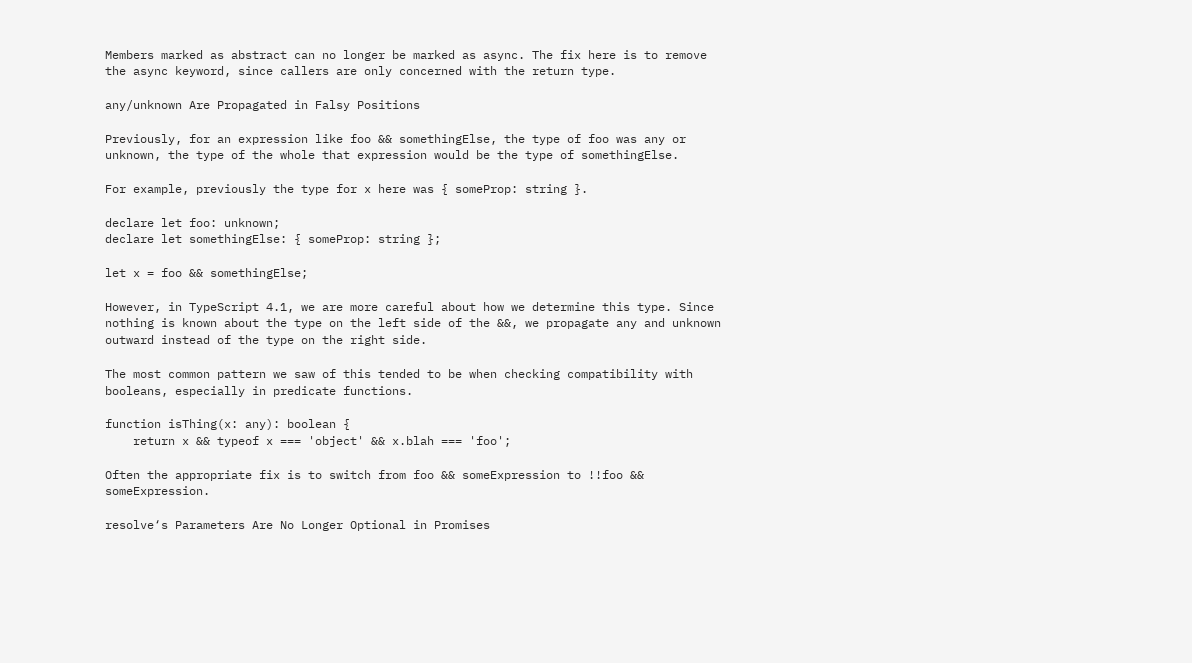Members marked as abstract can no longer be marked as async. The fix here is to remove the async keyword, since callers are only concerned with the return type.

any/unknown Are Propagated in Falsy Positions

Previously, for an expression like foo && somethingElse, the type of foo was any or unknown, the type of the whole that expression would be the type of somethingElse.

For example, previously the type for x here was { someProp: string }.

declare let foo: unknown;
declare let somethingElse: { someProp: string };

let x = foo && somethingElse;

However, in TypeScript 4.1, we are more careful about how we determine this type. Since nothing is known about the type on the left side of the &&, we propagate any and unknown outward instead of the type on the right side.

The most common pattern we saw of this tended to be when checking compatibility with booleans, especially in predicate functions.

function isThing(x: any): boolean {
    return x && typeof x === 'object' && x.blah === 'foo';

Often the appropriate fix is to switch from foo && someExpression to !!foo && someExpression.

resolve‘s Parameters Are No Longer Optional in Promises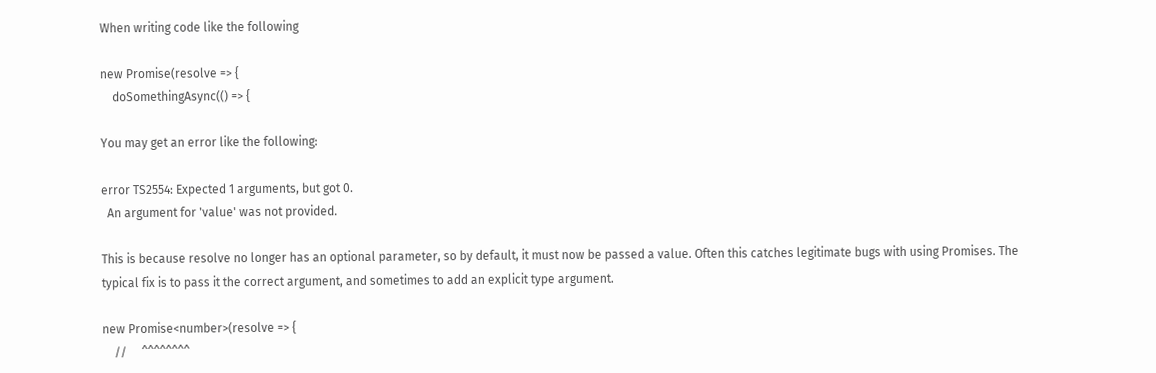When writing code like the following

new Promise(resolve => {
    doSomethingAsync(() => {

You may get an error like the following:

error TS2554: Expected 1 arguments, but got 0.
  An argument for 'value' was not provided.

This is because resolve no longer has an optional parameter, so by default, it must now be passed a value. Often this catches legitimate bugs with using Promises. The typical fix is to pass it the correct argument, and sometimes to add an explicit type argument.

new Promise<number>(resolve => {
    //     ^^^^^^^^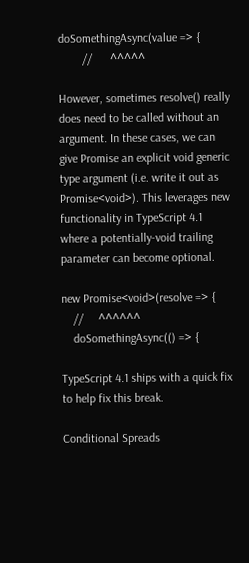doSomethingAsync(value => {
        //      ^^^^^

However, sometimes resolve() really does need to be called without an argument. In these cases, we can give Promise an explicit void generic type argument (i.e. write it out as Promise<void>). This leverages new functionality in TypeScript 4.1 where a potentially-void trailing parameter can become optional.

new Promise<void>(resolve => {
    //     ^^^^^^
    doSomethingAsync(() => {

TypeScript 4.1 ships with a quick fix to help fix this break.

Conditional Spreads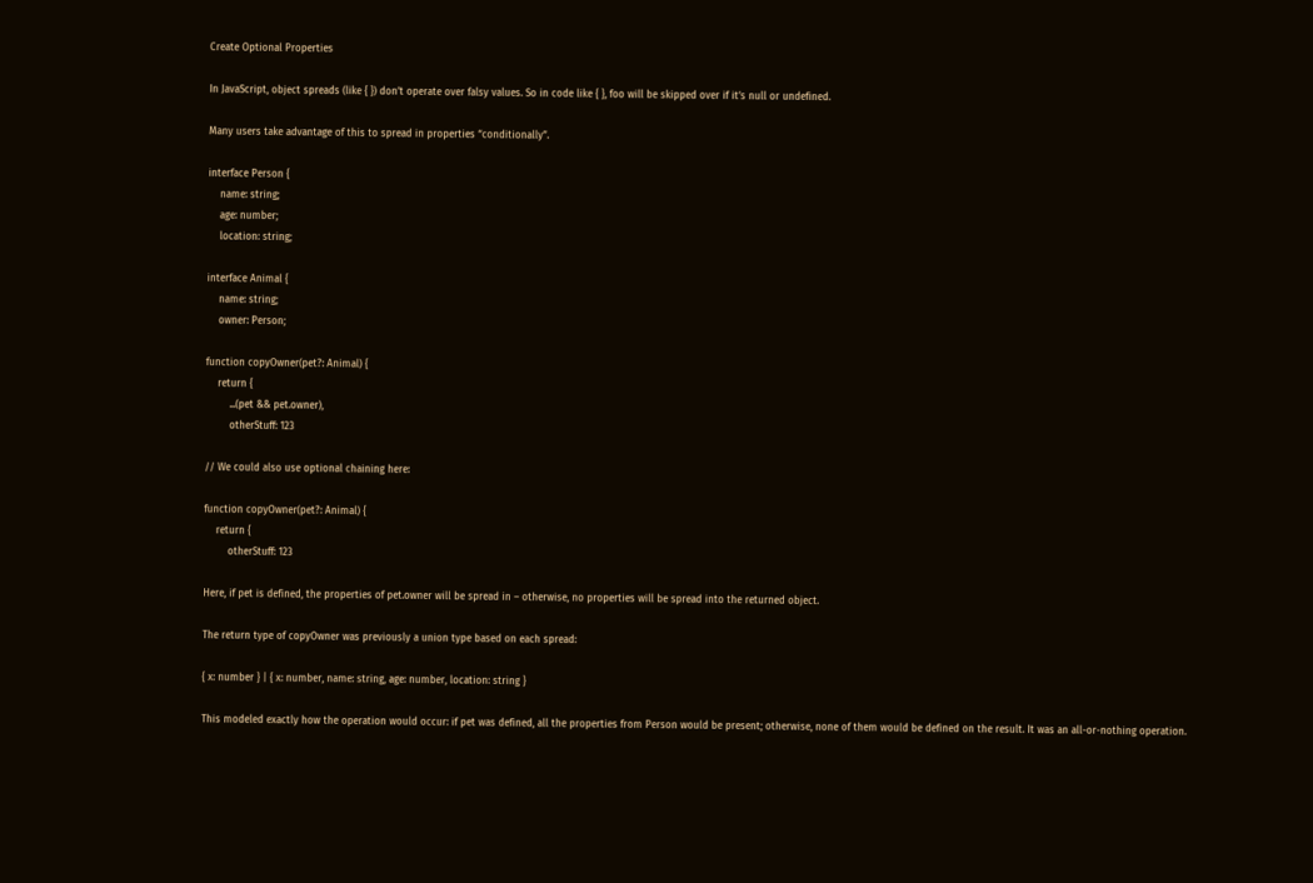Create Optional Properties

In JavaScript, object spreads (like { }) don’t operate over falsy values. So in code like { }, foo will be skipped over if it’s null or undefined.

Many users take advantage of this to spread in properties “conditionally”.

interface Person {
    name: string;
    age: number;
    location: string;

interface Animal {
    name: string;
    owner: Person;

function copyOwner(pet?: Animal) {
    return {
        ...(pet && pet.owner),
        otherStuff: 123

// We could also use optional chaining here:

function copyOwner(pet?: Animal) {
    return {
        otherStuff: 123

Here, if pet is defined, the properties of pet.owner will be spread in – otherwise, no properties will be spread into the returned object.

The return type of copyOwner was previously a union type based on each spread:

{ x: number } | { x: number, name: string, age: number, location: string }

This modeled exactly how the operation would occur: if pet was defined, all the properties from Person would be present; otherwise, none of them would be defined on the result. It was an all-or-nothing operation.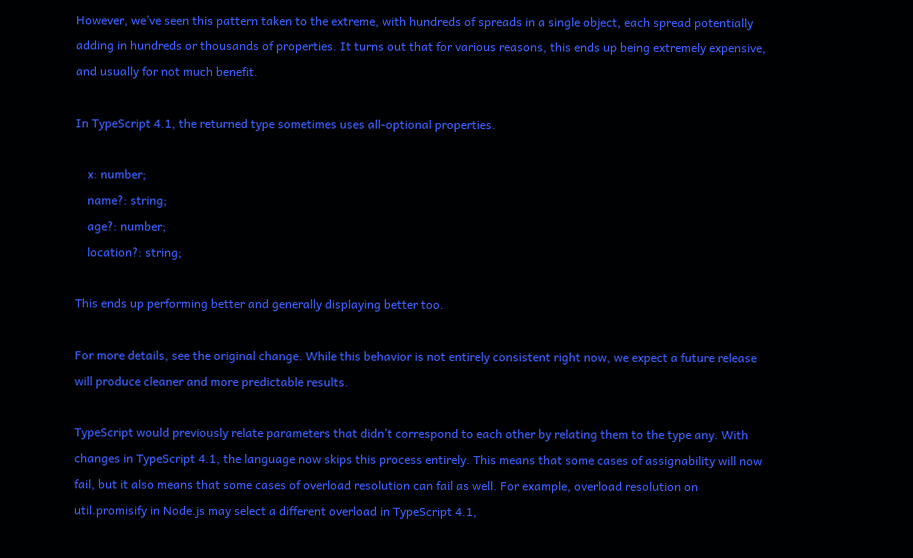However, we’ve seen this pattern taken to the extreme, with hundreds of spreads in a single object, each spread potentially adding in hundreds or thousands of properties. It turns out that for various reasons, this ends up being extremely expensive, and usually for not much benefit.

In TypeScript 4.1, the returned type sometimes uses all-optional properties.

    x: number;
    name?: string;
    age?: number;
    location?: string;

This ends up performing better and generally displaying better too.

For more details, see the original change. While this behavior is not entirely consistent right now, we expect a future release will produce cleaner and more predictable results.

TypeScript would previously relate parameters that didn’t correspond to each other by relating them to the type any. With changes in TypeScript 4.1, the language now skips this process entirely. This means that some cases of assignability will now fail, but it also means that some cases of overload resolution can fail as well. For example, overload resolution on util.promisify in Node.js may select a different overload in TypeScript 4.1,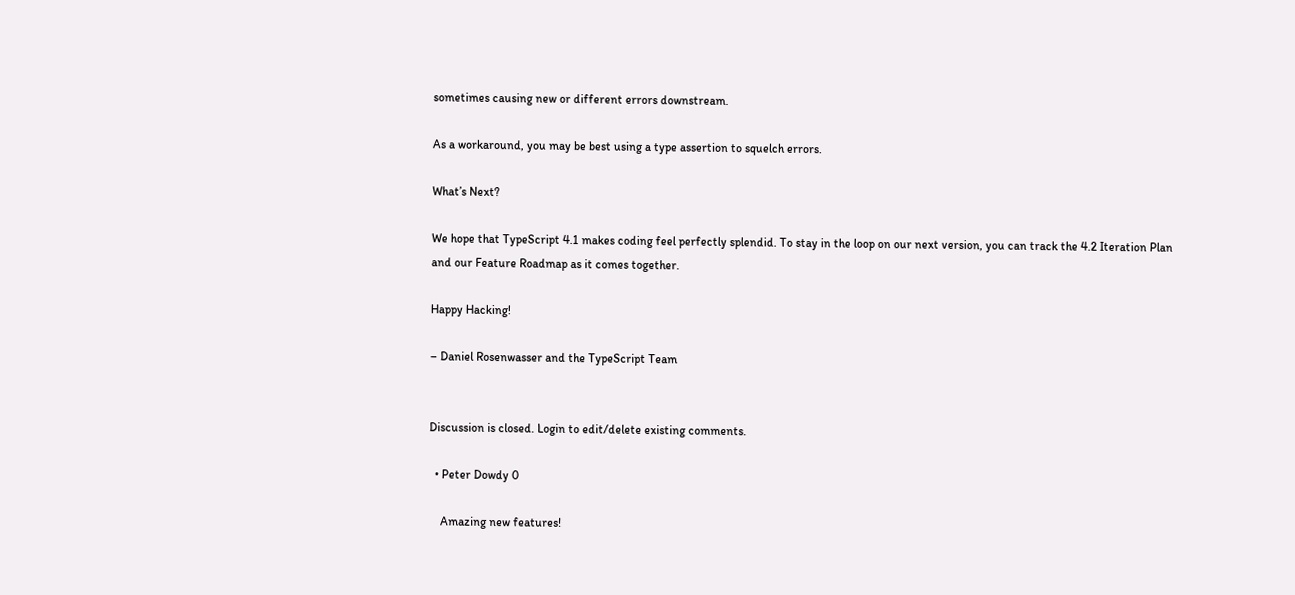sometimes causing new or different errors downstream.

As a workaround, you may be best using a type assertion to squelch errors.

What’s Next?

We hope that TypeScript 4.1 makes coding feel perfectly splendid. To stay in the loop on our next version, you can track the 4.2 Iteration Plan and our Feature Roadmap as it comes together.

Happy Hacking!

– Daniel Rosenwasser and the TypeScript Team


Discussion is closed. Login to edit/delete existing comments.

  • Peter Dowdy 0

    Amazing new features!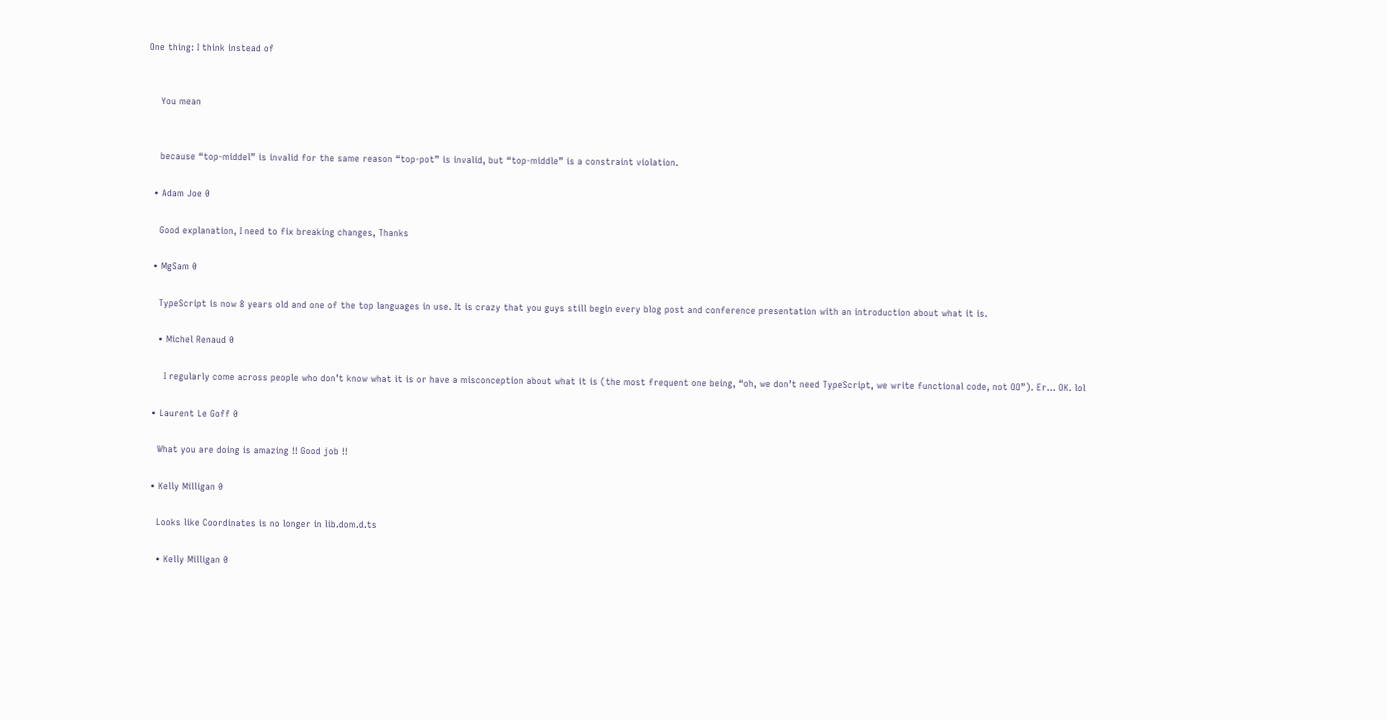One thing: I think instead of


    You mean


    because “top-middel” is invalid for the same reason “top-pot” is invalid, but “top-middle” is a constraint violation.

  • Adam Joe 0

    Good explanation, I need to fix breaking changes, Thanks

  • MgSam 0

    TypeScript is now 8 years old and one of the top languages in use. It is crazy that you guys still begin every blog post and conference presentation with an introduction about what it is.

    • Michel Renaud 0

      I regularly come across people who don’t know what it is or have a misconception about what it is (the most frequent one being, “oh, we don’t need TypeScript, we write functional code, not OO”). Er… OK. lol

  • Laurent Le Goff 0

    What you are doing is amazing !! Good job !!

  • Kelly Milligan 0

    Looks like Coordinates is no longer in lib.dom.d.ts

    • Kelly Milligan 0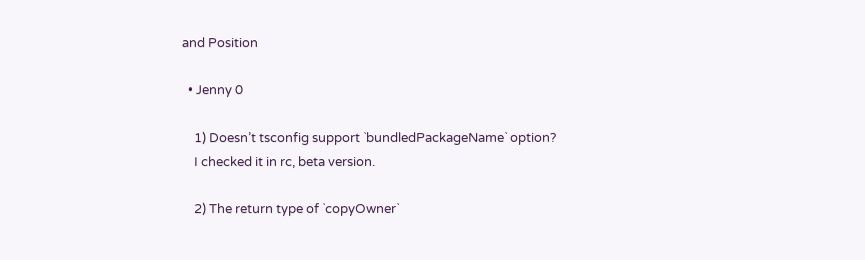and Position

  • Jenny 0

    1) Doesn’t tsconfig support `bundledPackageName` option?
    I checked it in rc, beta version.

    2) The return type of `copyOwner`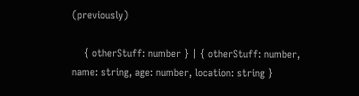(previously)

    { otherStuff: number } | { otherStuff: number, name: string, age: number, location: string }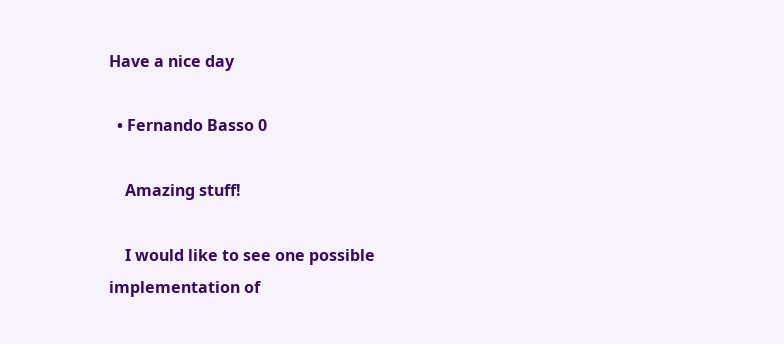Have a nice day

  • Fernando Basso 0

    Amazing stuff!

    I would like to see one possible implementation of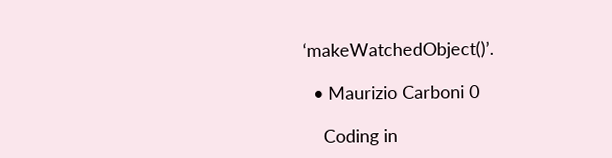‘makeWatchedObject()’.

  • Maurizio Carboni 0

    Coding in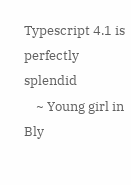Typescript 4.1 is perfectly splendid
    ~ Young girl in Bly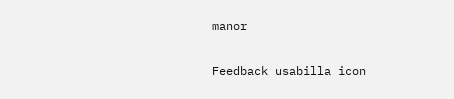manor

Feedback usabilla icon